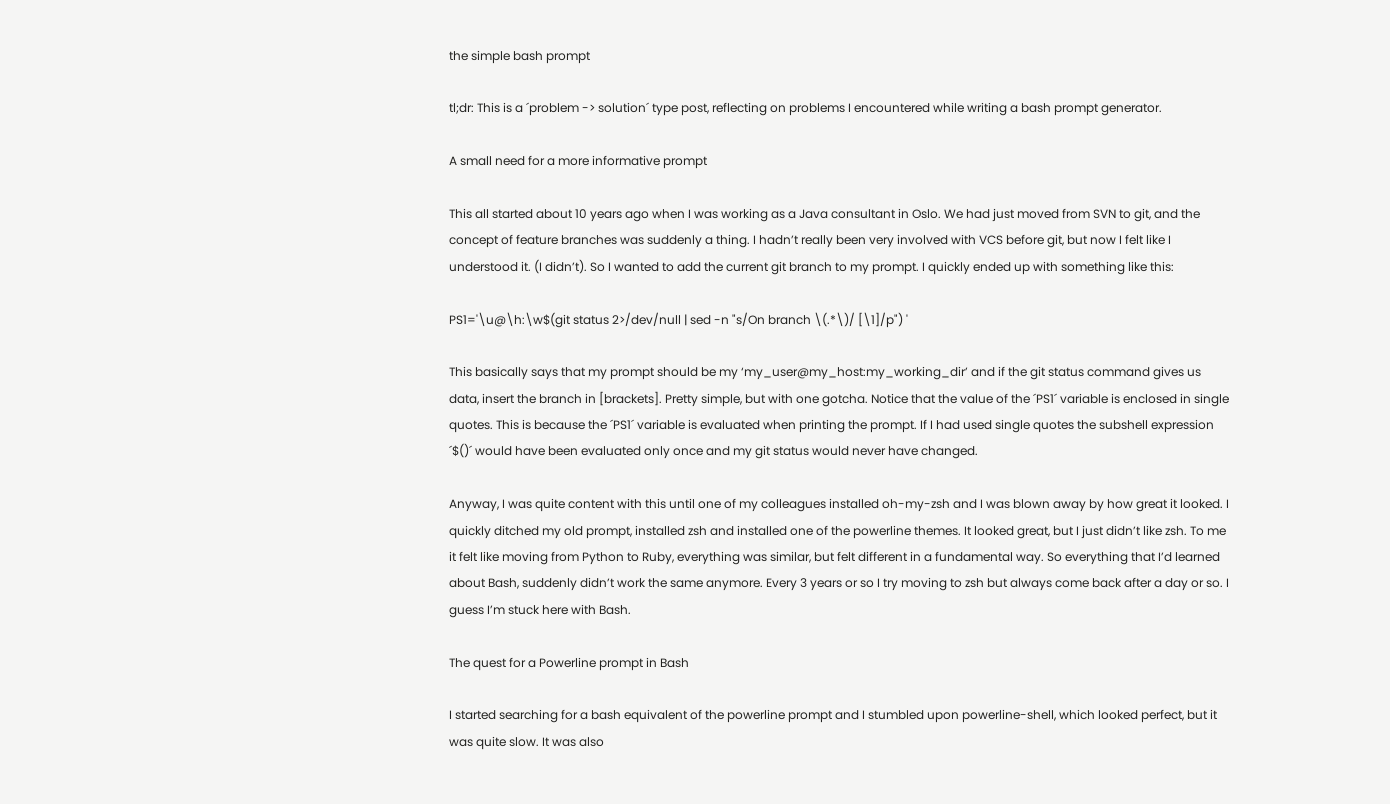the simple bash prompt

tl;dr: This is a ´problem -> solution´ type post, reflecting on problems I encountered while writing a bash prompt generator.

A small need for a more informative prompt

This all started about 10 years ago when I was working as a Java consultant in Oslo. We had just moved from SVN to git, and the concept of feature branches was suddenly a thing. I hadn’t really been very involved with VCS before git, but now I felt like I understood it. (I didn’t). So I wanted to add the current git branch to my prompt. I quickly ended up with something like this:

PS1='\u@\h:\w$(git status 2>/dev/null | sed -n "s/On branch \(.*\)/ [\1]/p") '

This basically says that my prompt should be my ‘my_user@my_host:my_working_dir’ and if the git status command gives us data, insert the branch in [brackets]. Pretty simple, but with one gotcha. Notice that the value of the ´PS1´ variable is enclosed in single quotes. This is because the ´PS1´ variable is evaluated when printing the prompt. If I had used single quotes the subshell expression ´$()´ would have been evaluated only once and my git status would never have changed.

Anyway, I was quite content with this until one of my colleagues installed oh-my-zsh and I was blown away by how great it looked. I quickly ditched my old prompt, installed zsh and installed one of the powerline themes. It looked great, but I just didn’t like zsh. To me it felt like moving from Python to Ruby, everything was similar, but felt different in a fundamental way. So everything that I’d learned about Bash, suddenly didn’t work the same anymore. Every 3 years or so I try moving to zsh but always come back after a day or so. I guess I’m stuck here with Bash.

The quest for a Powerline prompt in Bash

I started searching for a bash equivalent of the powerline prompt and I stumbled upon powerline-shell, which looked perfect, but it was quite slow. It was also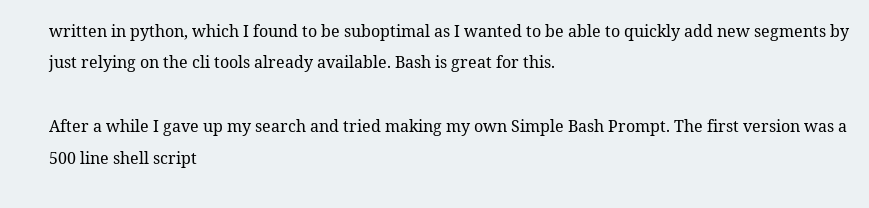written in python, which I found to be suboptimal as I wanted to be able to quickly add new segments by just relying on the cli tools already available. Bash is great for this.

After a while I gave up my search and tried making my own Simple Bash Prompt. The first version was a 500 line shell script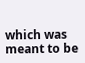which was meant to be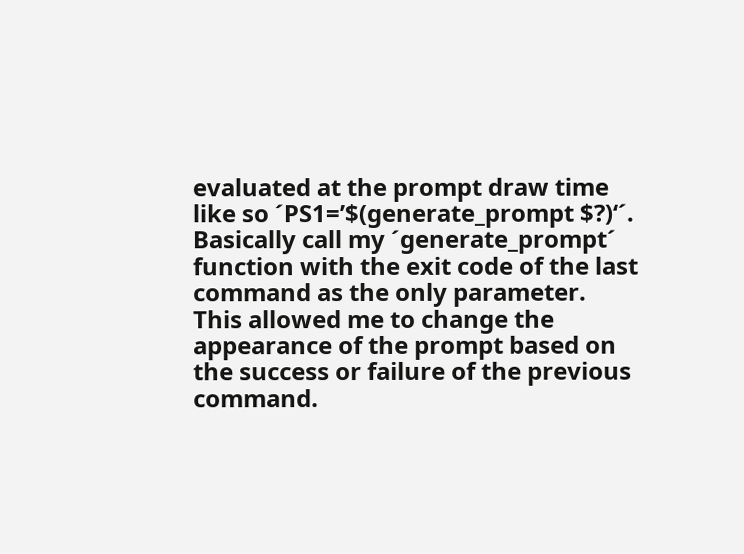evaluated at the prompt draw time like so ´PS1=’$(generate_prompt $?)‘´. Basically call my ´generate_prompt´ function with the exit code of the last command as the only parameter. This allowed me to change the appearance of the prompt based on the success or failure of the previous command.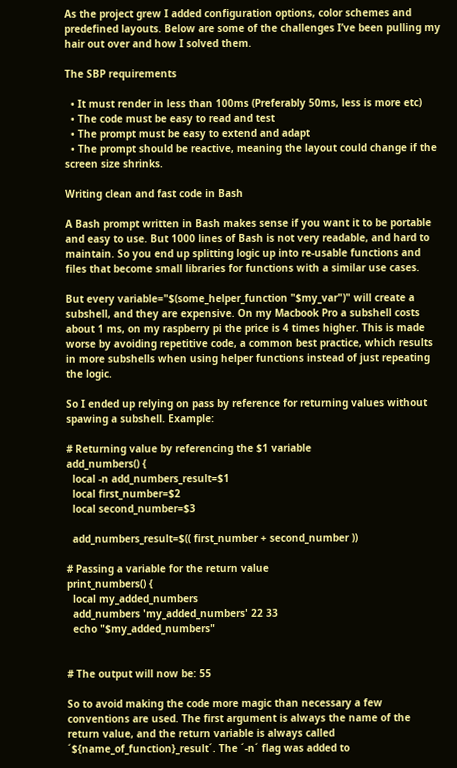As the project grew I added configuration options, color schemes and predefined layouts. Below are some of the challenges I’ve been pulling my hair out over and how I solved them.

The SBP requirements

  • It must render in less than 100ms (Preferably 50ms, less is more etc)
  • The code must be easy to read and test
  • The prompt must be easy to extend and adapt
  • The prompt should be reactive, meaning the layout could change if the screen size shrinks.

Writing clean and fast code in Bash

A Bash prompt written in Bash makes sense if you want it to be portable and easy to use. But 1000 lines of Bash is not very readable, and hard to maintain. So you end up splitting logic up into re-usable functions and files that become small libraries for functions with a similar use cases.

But every variable="$(some_helper_function "$my_var")" will create a subshell, and they are expensive. On my Macbook Pro a subshell costs about 1 ms, on my raspberry pi the price is 4 times higher. This is made worse by avoiding repetitive code, a common best practice, which results in more subshells when using helper functions instead of just repeating the logic.

So I ended up relying on pass by reference for returning values without spawing a subshell. Example:

# Returning value by referencing the $1 variable
add_numbers() {
  local -n add_numbers_result=$1
  local first_number=$2
  local second_number=$3

  add_numbers_result=$(( first_number + second_number ))

# Passing a variable for the return value
print_numbers() {
  local my_added_numbers
  add_numbers 'my_added_numbers' 22 33
  echo "$my_added_numbers"


# The output will now be: 55

So to avoid making the code more magic than necessary a few conventions are used. The first argument is always the name of the return value, and the return variable is always called ´${name_of_function}_result´. The ´-n´ flag was added to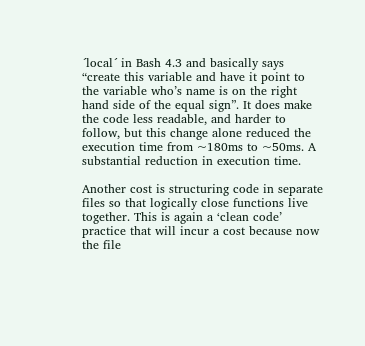´local´ in Bash 4.3 and basically says “create this variable and have it point to the variable who’s name is on the right hand side of the equal sign”. It does make the code less readable, and harder to follow, but this change alone reduced the execution time from ~180ms to ~50ms. A substantial reduction in execution time.

Another cost is structuring code in separate files so that logically close functions live together. This is again a ‘clean code’ practice that will incur a cost because now the file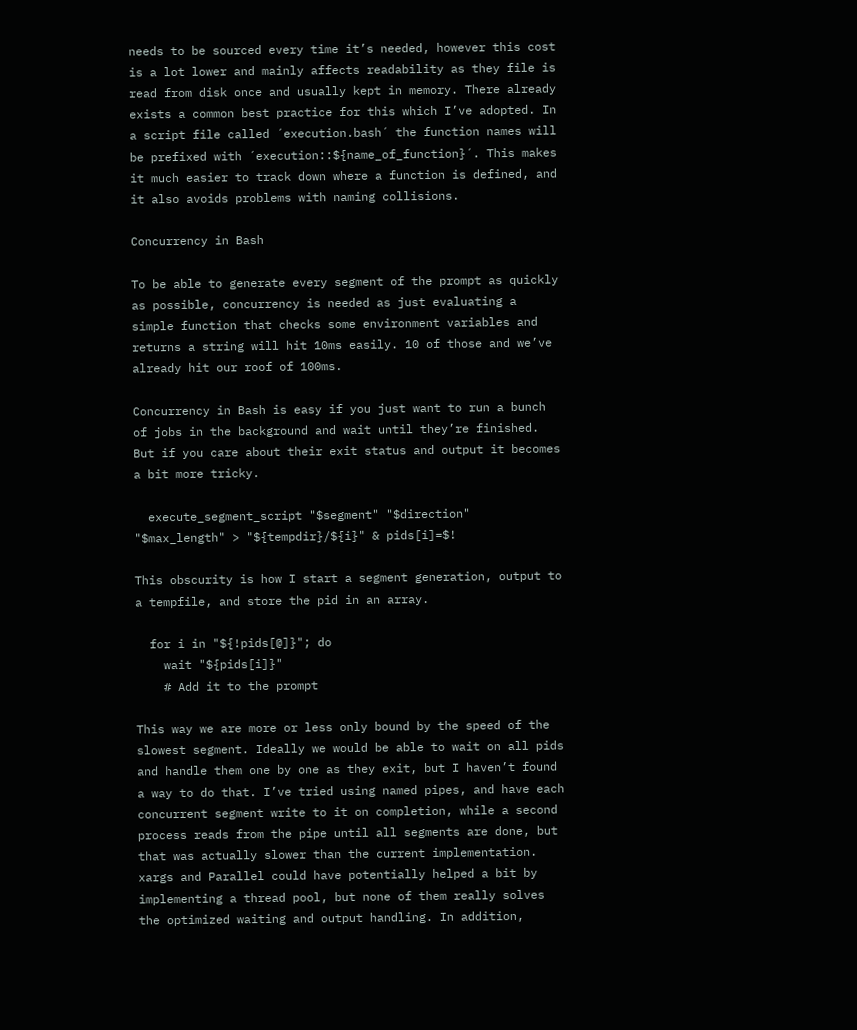needs to be sourced every time it’s needed, however this cost is a lot lower and mainly affects readability as they file is read from disk once and usually kept in memory. There already exists a common best practice for this which I’ve adopted. In a script file called ´execution.bash´ the function names will be prefixed with ´execution::${name_of_function}´. This makes it much easier to track down where a function is defined, and it also avoids problems with naming collisions.

Concurrency in Bash

To be able to generate every segment of the prompt as quickly as possible, concurrency is needed as just evaluating a simple function that checks some environment variables and returns a string will hit 10ms easily. 10 of those and we’ve already hit our roof of 100ms.

Concurrency in Bash is easy if you just want to run a bunch of jobs in the background and wait until they’re finished. But if you care about their exit status and output it becomes a bit more tricky.

  execute_segment_script "$segment" "$direction" "$max_length" > "${tempdir}/${i}" & pids[i]=$!

This obscurity is how I start a segment generation, output to a tempfile, and store the pid in an array.

  for i in "${!pids[@]}"; do
    wait "${pids[i]}"
    # Add it to the prompt

This way we are more or less only bound by the speed of the slowest segment. Ideally we would be able to wait on all pids and handle them one by one as they exit, but I haven’t found a way to do that. I’ve tried using named pipes, and have each concurrent segment write to it on completion, while a second process reads from the pipe until all segments are done, but that was actually slower than the current implementation. xargs and Parallel could have potentially helped a bit by implementing a thread pool, but none of them really solves the optimized waiting and output handling. In addition,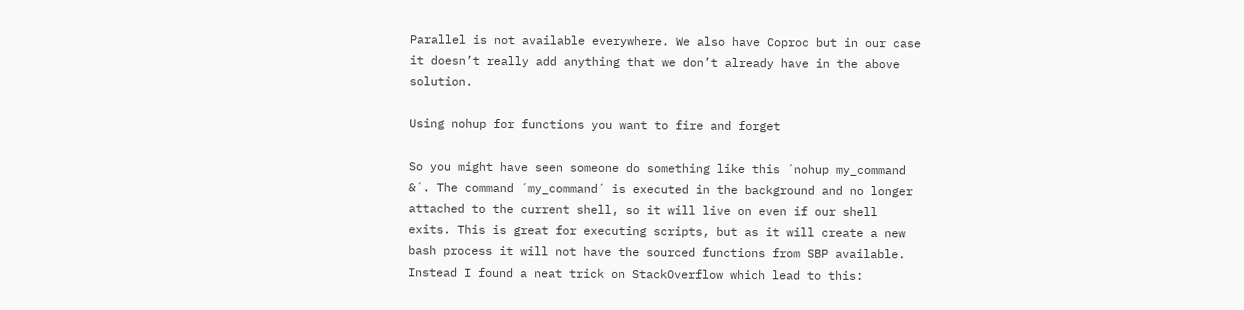Parallel is not available everywhere. We also have Coproc but in our case it doesn’t really add anything that we don’t already have in the above solution.

Using nohup for functions you want to fire and forget

So you might have seen someone do something like this ´nohup my_command &´. The command ´my_command´ is executed in the background and no longer attached to the current shell, so it will live on even if our shell exits. This is great for executing scripts, but as it will create a new bash process it will not have the sourced functions from SBP available. Instead I found a neat trick on StackOverflow which lead to this: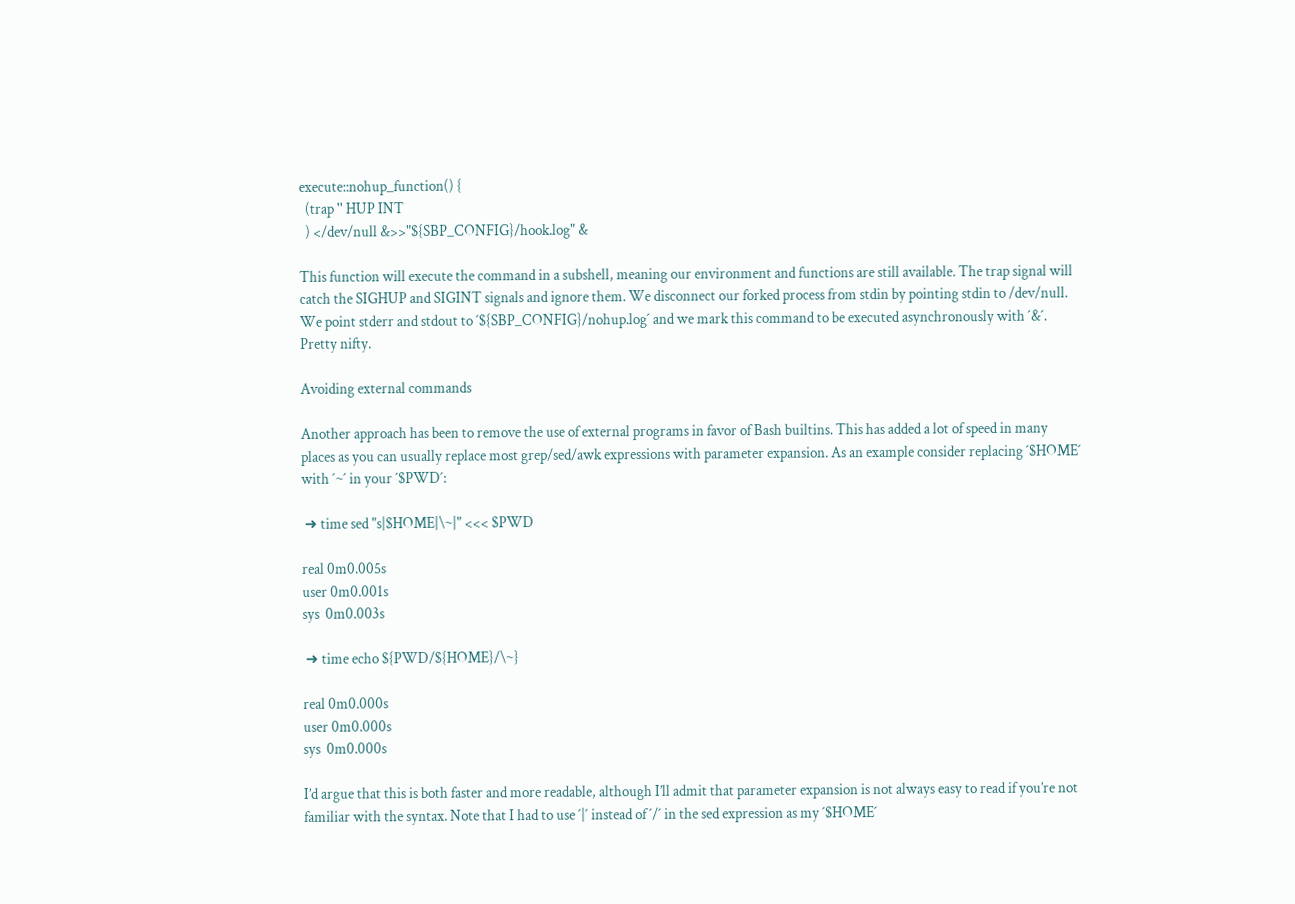execute::nohup_function() {
  (trap '' HUP INT
  ) </dev/null &>>"${SBP_CONFIG}/hook.log" &

This function will execute the command in a subshell, meaning our environment and functions are still available. The trap signal will catch the SIGHUP and SIGINT signals and ignore them. We disconnect our forked process from stdin by pointing stdin to /dev/null. We point stderr and stdout to ´${SBP_CONFIG}/nohup.log´ and we mark this command to be executed asynchronously with ´&´. Pretty nifty.

Avoiding external commands

Another approach has been to remove the use of external programs in favor of Bash builtins. This has added a lot of speed in many places as you can usually replace most grep/sed/awk expressions with parameter expansion. As an example consider replacing ´$HOME´ with ´~´ in your ´$PWD´:

 ➜ time sed "s|$HOME|\~|" <<< $PWD

real 0m0.005s
user 0m0.001s
sys  0m0.003s

 ➜ time echo ${PWD/${HOME}/\~}

real 0m0.000s
user 0m0.000s
sys  0m0.000s

I’d argue that this is both faster and more readable, although I’ll admit that parameter expansion is not always easy to read if you’re not familiar with the syntax. Note that I had to use ´|´ instead of ´/´ in the sed expression as my ´$HOME´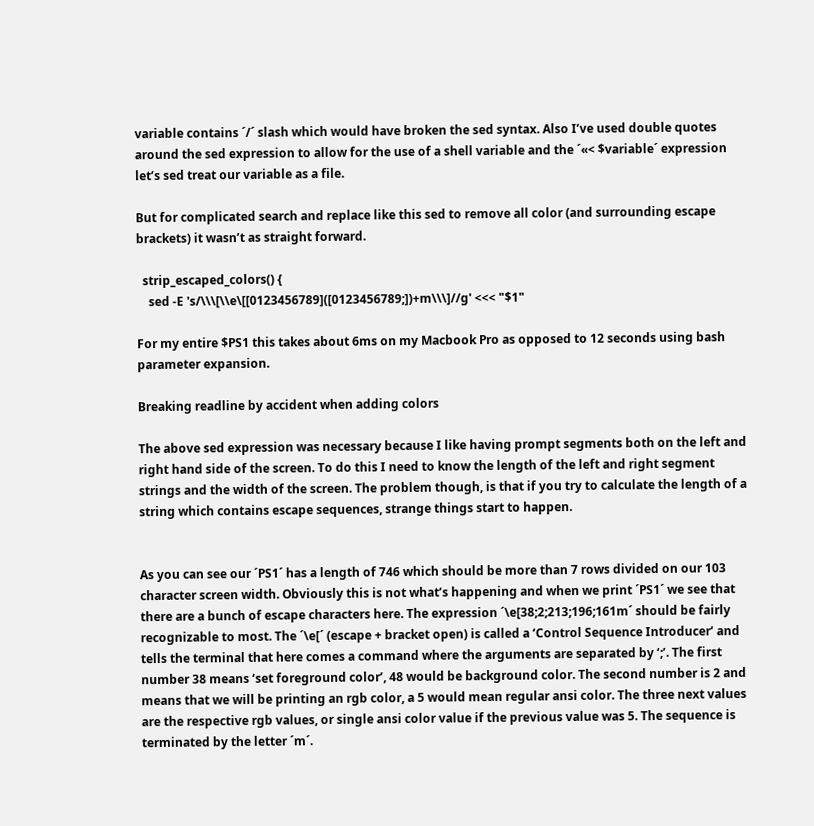variable contains ´/´ slash which would have broken the sed syntax. Also I’ve used double quotes around the sed expression to allow for the use of a shell variable and the ´«< $variable´ expression let’s sed treat our variable as a file.

But for complicated search and replace like this sed to remove all color (and surrounding escape brackets) it wasn’t as straight forward.

  strip_escaped_colors() {
    sed -E 's/\\\[\\e\[[0123456789]([0123456789;])+m\\\]//g' <<< "$1"

For my entire $PS1 this takes about 6ms on my Macbook Pro as opposed to 12 seconds using bash parameter expansion.

Breaking readline by accident when adding colors

The above sed expression was necessary because I like having prompt segments both on the left and right hand side of the screen. To do this I need to know the length of the left and right segment strings and the width of the screen. The problem though, is that if you try to calculate the length of a string which contains escape sequences, strange things start to happen.


As you can see our ´PS1´ has a length of 746 which should be more than 7 rows divided on our 103 character screen width. Obviously this is not what’s happening and when we print ´PS1´ we see that there are a bunch of escape characters here. The expression ´\e[38;2;213;196;161m´ should be fairly recognizable to most. The ´\e[´ (escape + bracket open) is called a ‘Control Sequence Introducer’ and tells the terminal that here comes a command where the arguments are separated by ‘;’. The first number 38 means ‘set foreground color’, 48 would be background color. The second number is 2 and means that we will be printing an rgb color, a 5 would mean regular ansi color. The three next values are the respective rgb values, or single ansi color value if the previous value was 5. The sequence is terminated by the letter ´m´.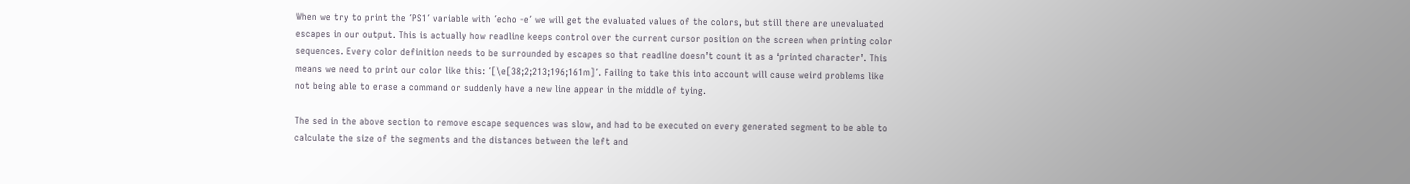When we try to print the ´PS1´ variable with ´echo -e´ we will get the evaluated values of the colors, but still there are unevaluated escapes in our output. This is actually how readline keeps control over the current cursor position on the screen when printing color sequences. Every color definition needs to be surrounded by escapes so that readline doesn’t count it as a ‘printed character’. This means we need to print our color like this: ´[\e[38;2;213;196;161m]´. Failing to take this into account will cause weird problems like not being able to erase a command or suddenly have a new line appear in the middle of tying.

The sed in the above section to remove escape sequences was slow, and had to be executed on every generated segment to be able to calculate the size of the segments and the distances between the left and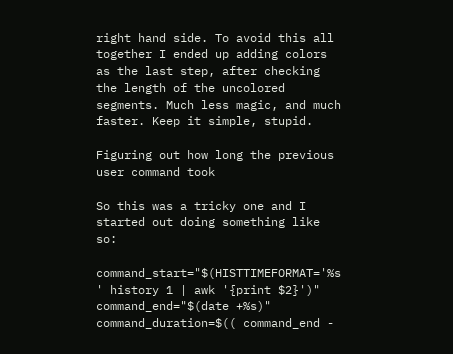right hand side. To avoid this all together I ended up adding colors as the last step, after checking the length of the uncolored segments. Much less magic, and much faster. Keep it simple, stupid.

Figuring out how long the previous user command took

So this was a tricky one and I started out doing something like so:

command_start="$(HISTTIMEFORMAT='%s ' history 1 | awk '{print $2}')"
command_end="$(date +%s)"
command_duration=$(( command_end -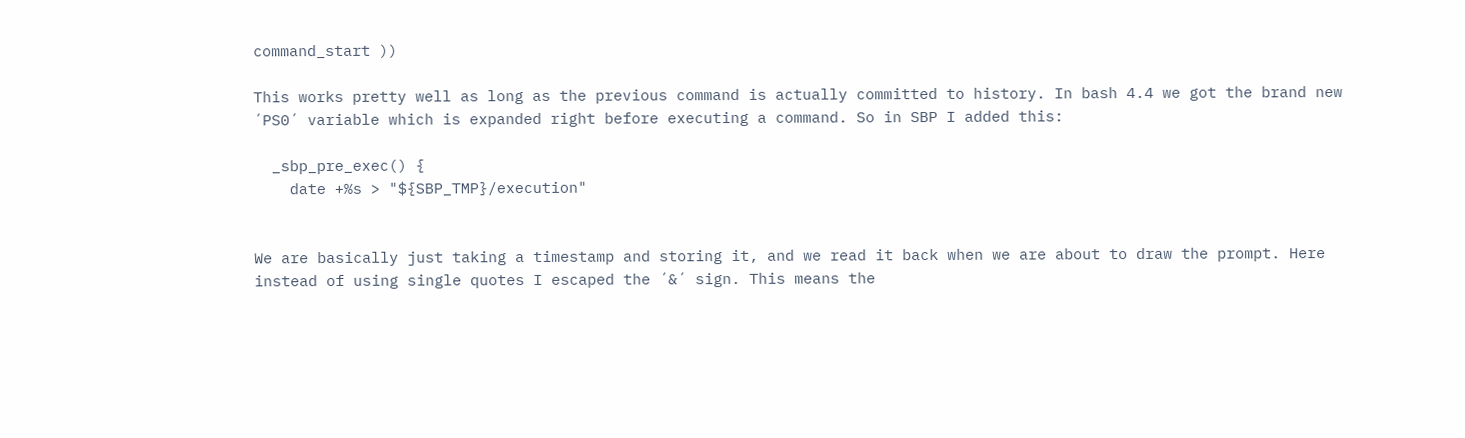command_start ))

This works pretty well as long as the previous command is actually committed to history. In bash 4.4 we got the brand new ´PS0´ variable which is expanded right before executing a command. So in SBP I added this:

  _sbp_pre_exec() {
    date +%s > "${SBP_TMP}/execution"


We are basically just taking a timestamp and storing it, and we read it back when we are about to draw the prompt. Here instead of using single quotes I escaped the ´&´ sign. This means the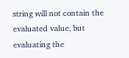string will not contain the evaluated value, but evaluating the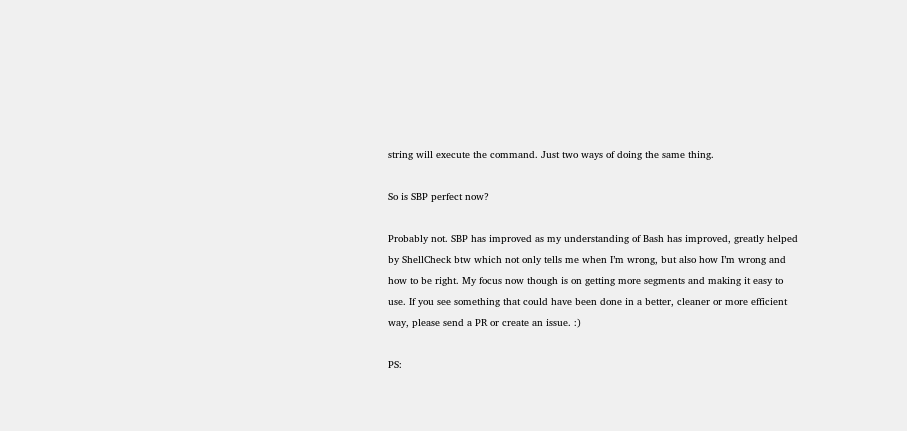string will execute the command. Just two ways of doing the same thing.

So is SBP perfect now?

Probably not. SBP has improved as my understanding of Bash has improved, greatly helped by ShellCheck btw which not only tells me when I’m wrong, but also how I’m wrong and how to be right. My focus now though is on getting more segments and making it easy to use. If you see something that could have been done in a better, cleaner or more efficient way, please send a PR or create an issue. :)

PS: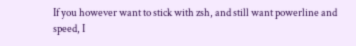If you however want to stick with zsh, and still want powerline and speed, I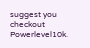suggest you checkout Powerlevel10k.